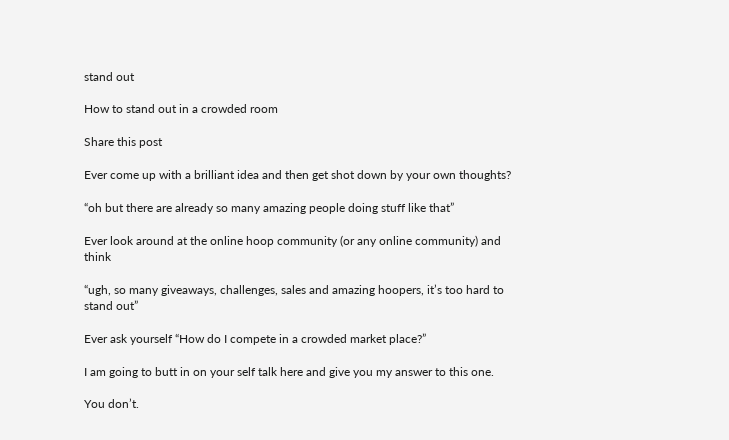stand out

How to stand out in a crowded room

Share this post

Ever come up with a brilliant idea and then get shot down by your own thoughts?

“oh but there are already so many amazing people doing stuff like that”

Ever look around at the online hoop community (or any online community) and think

“ugh, so many giveaways, challenges, sales and amazing hoopers, it’s too hard to stand out”

Ever ask yourself “How do I compete in a crowded market place?”

I am going to butt in on your self talk here and give you my answer to this one.

You don’t.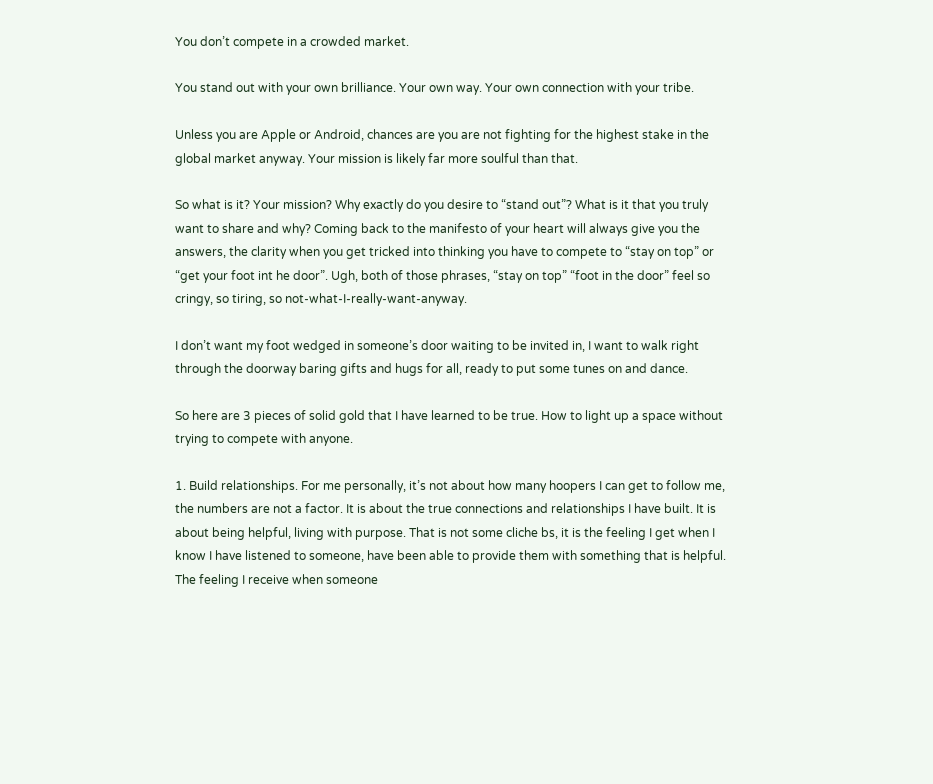You don’t compete in a crowded market.

You stand out with your own brilliance. Your own way. Your own connection with your tribe.

Unless you are Apple or Android, chances are you are not fighting for the highest stake in the global market anyway. Your mission is likely far more soulful than that.

So what is it? Your mission? Why exactly do you desire to “stand out”? What is it that you truly want to share and why? Coming back to the manifesto of your heart will always give you the answers, the clarity when you get tricked into thinking you have to compete to “stay on top” or “get your foot int he door”. Ugh, both of those phrases, “stay on top” “foot in the door” feel so cringy, so tiring, so not-what-I-really-want-anyway.

I don’t want my foot wedged in someone’s door waiting to be invited in, I want to walk right through the doorway baring gifts and hugs for all, ready to put some tunes on and dance.

So here are 3 pieces of solid gold that I have learned to be true. How to light up a space without trying to compete with anyone.

1. Build relationships. For me personally, it’s not about how many hoopers I can get to follow me, the numbers are not a factor. It is about the true connections and relationships I have built. It is about being helpful, living with purpose. That is not some cliche bs, it is the feeling I get when I know I have listened to someone, have been able to provide them with something that is helpful. The feeling I receive when someone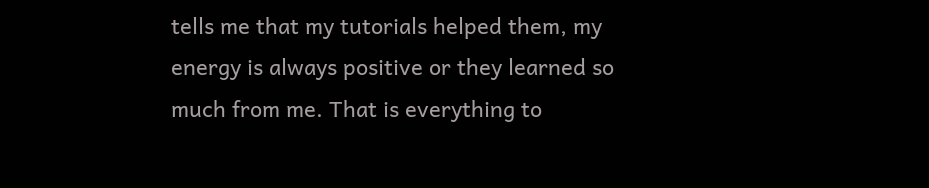tells me that my tutorials helped them, my energy is always positive or they learned so much from me. That is everything to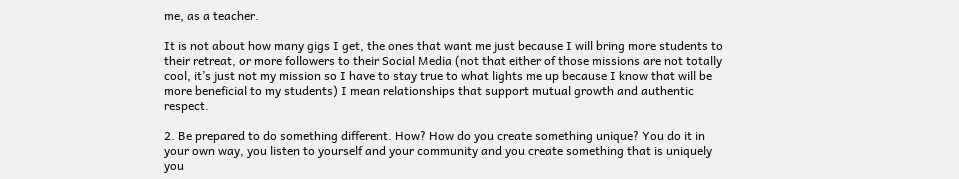me, as a teacher.

It is not about how many gigs I get, the ones that want me just because I will bring more students to their retreat, or more followers to their Social Media (not that either of those missions are not totally cool, it’s just not my mission so I have to stay true to what lights me up because I know that will be more beneficial to my students) I mean relationships that support mutual growth and authentic respect.

2. Be prepared to do something different. How? How do you create something unique? You do it in your own way, you listen to yourself and your community and you create something that is uniquely you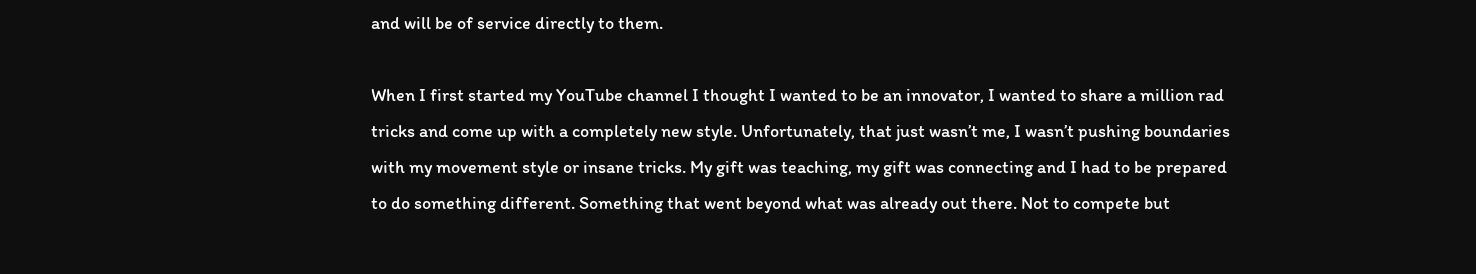and will be of service directly to them.

When I first started my YouTube channel I thought I wanted to be an innovator, I wanted to share a million rad tricks and come up with a completely new style. Unfortunately, that just wasn’t me, I wasn’t pushing boundaries with my movement style or insane tricks. My gift was teaching, my gift was connecting and I had to be prepared to do something different. Something that went beyond what was already out there. Not to compete but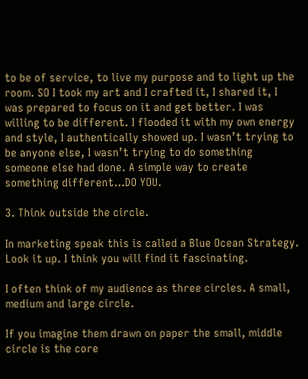to be of service, to live my purpose and to light up the room. SO I took my art and I crafted it, I shared it, I was prepared to focus on it and get better. I was willing to be different. I flooded it with my own energy and style, I authentically showed up. I wasn’t trying to be anyone else, I wasn’t trying to do something someone else had done. A simple way to create something different…DO YOU.

3. Think outside the circle.

In marketing speak this is called a Blue Ocean Strategy. Look it up. I think you will find it fascinating.

I often think of my audience as three circles. A small, medium and large circle.

If you imagine them drawn on paper the small, middle circle is the core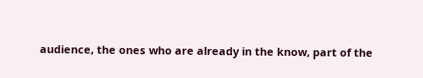audience, the ones who are already in the know, part of the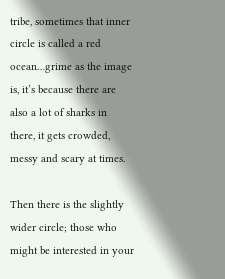tribe, sometimes that inner circle is called a red ocean…grime as the image is, it’s because there are also a lot of sharks in there, it gets crowded, messy and scary at times.

Then there is the slightly wider circle; those who might be interested in your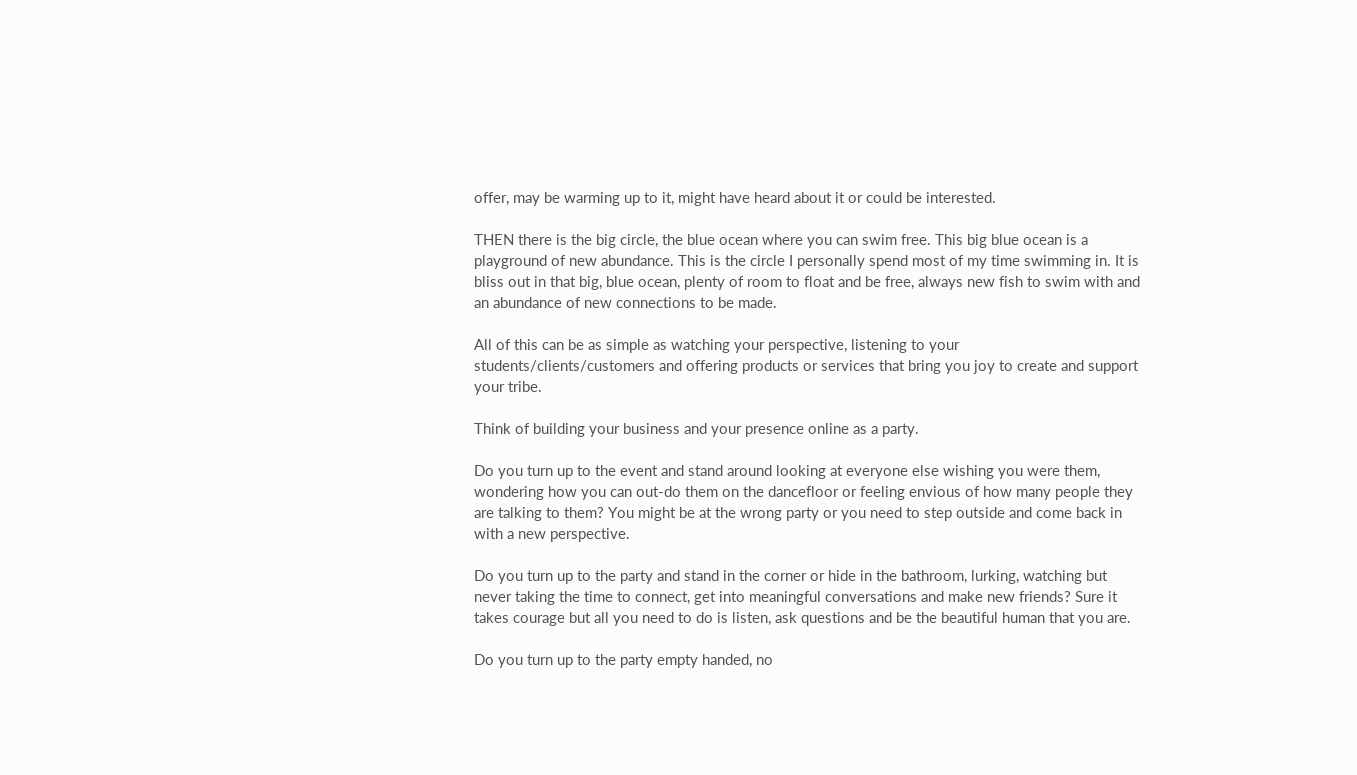offer, may be warming up to it, might have heard about it or could be interested.

THEN there is the big circle, the blue ocean where you can swim free. This big blue ocean is a playground of new abundance. This is the circle I personally spend most of my time swimming in. It is bliss out in that big, blue ocean, plenty of room to float and be free, always new fish to swim with and an abundance of new connections to be made.

All of this can be as simple as watching your perspective, listening to your students/clients/customers and offering products or services that bring you joy to create and support your tribe.

Think of building your business and your presence online as a party.

Do you turn up to the event and stand around looking at everyone else wishing you were them, wondering how you can out-do them on the dancefloor or feeling envious of how many people they are talking to them? You might be at the wrong party or you need to step outside and come back in with a new perspective.

Do you turn up to the party and stand in the corner or hide in the bathroom, lurking, watching but never taking the time to connect, get into meaningful conversations and make new friends? Sure it takes courage but all you need to do is listen, ask questions and be the beautiful human that you are.

Do you turn up to the party empty handed, no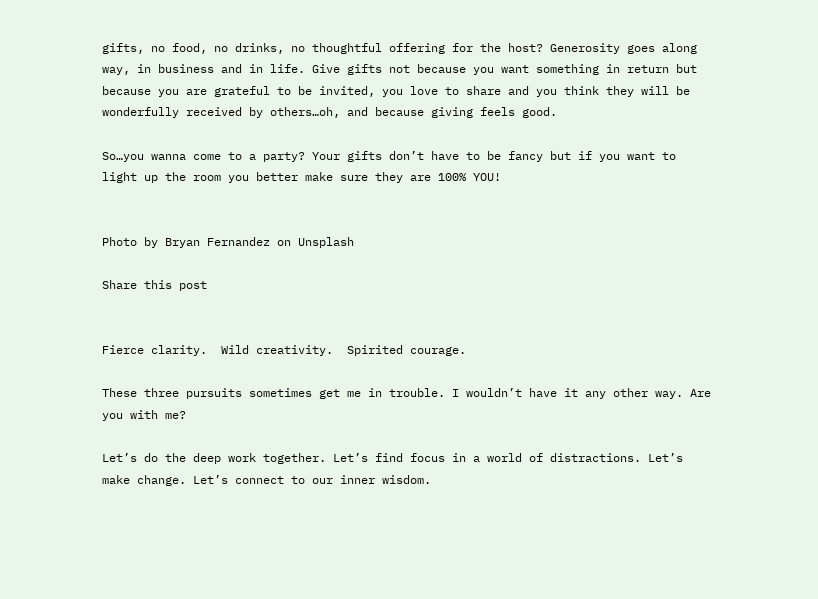gifts, no food, no drinks, no thoughtful offering for the host? Generosity goes along way, in business and in life. Give gifts not because you want something in return but because you are grateful to be invited, you love to share and you think they will be wonderfully received by others…oh, and because giving feels good.

So…you wanna come to a party? Your gifts don’t have to be fancy but if you want to light up the room you better make sure they are 100% YOU!


Photo by Bryan Fernandez on Unsplash

Share this post


Fierce clarity.  Wild creativity.  Spirited courage.

These three pursuits sometimes get me in trouble. I wouldn’t have it any other way. Are you with me?

Let’s do the deep work together. Let’s find focus in a world of distractions. Let’s make change. Let’s connect to our inner wisdom.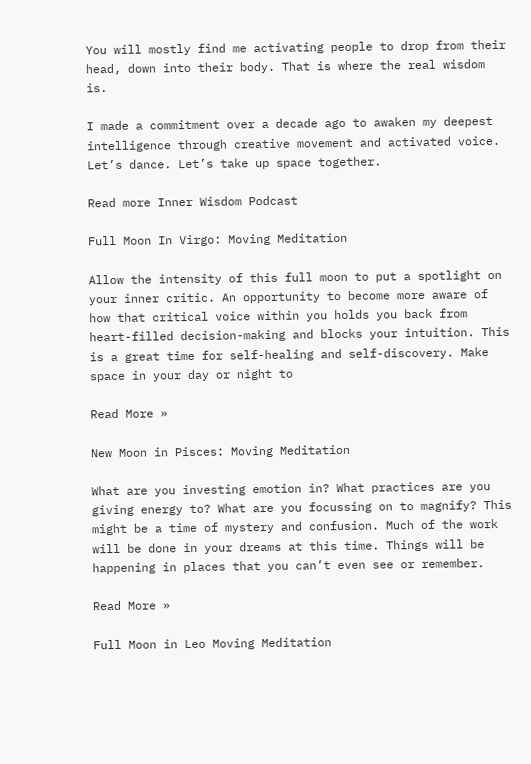You will mostly find me activating people to drop from their head, down into their body. That is where the real wisdom is.

I made a commitment over a decade ago to awaken my deepest intelligence through creative movement and activated voice. Let’s dance. Let’s take up space together.

Read more Inner Wisdom Podcast

Full Moon In Virgo: Moving Meditation

Allow the intensity of this full moon to put a spotlight on your inner critic. An opportunity to become more aware of how that critical voice within you holds you back from heart-filled decision-making and blocks your intuition. This is a great time for self-healing and self-discovery. Make space in your day or night to

Read More »

New Moon in Pisces: Moving Meditation

What are you investing emotion in? What practices are you giving energy to? What are you focussing on to magnify? This might be a time of mystery and confusion. Much of the work will be done in your dreams at this time. Things will be happening in places that you can’t even see or remember.

Read More »

Full Moon in Leo Moving Meditation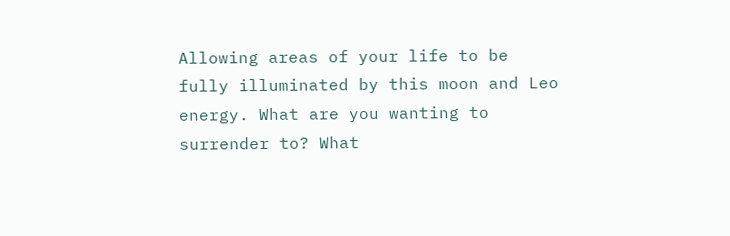Allowing areas of your life to be fully illuminated by this moon and Leo energy. What are you wanting to surrender to? What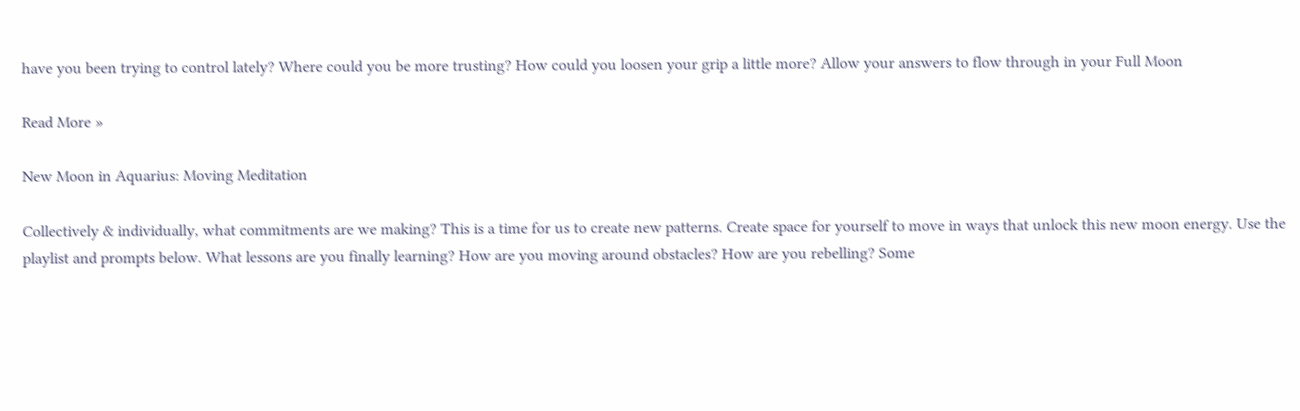have you been trying to control lately? Where could you be more trusting? How could you loosen your grip a little more? Allow your answers to flow through in your Full Moon

Read More »

New Moon in Aquarius: Moving Meditation

Collectively & individually, what commitments are we making? This is a time for us to create new patterns. Create space for yourself to move in ways that unlock this new moon energy. Use the playlist and prompts below. What lessons are you finally learning? How are you moving around obstacles? How are you rebelling? Some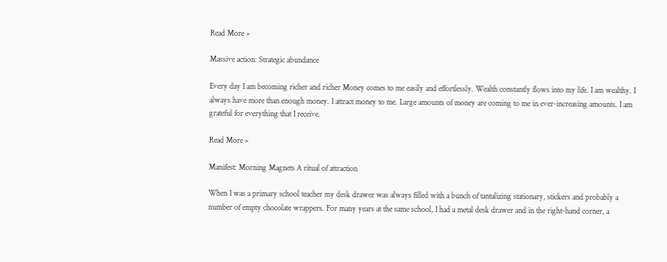Read More »

Massive action: Strategic abundance

Every day I am becoming richer and richer Money comes to me easily and effortlessly. Wealth constantly flows into my life. I am wealthy. I always have more than enough money. I attract money to me. Large amounts of money are coming to me in ever-increasing amounts. I am grateful for everything that I receive.

Read More »

Manifest: Morning Magnets A ritual of attraction

When I was a primary school teacher my desk drawer was always filled with a bunch of tantalizing stationary, stickers and probably a number of empty chocolate wrappers. For many years at the same school, I had a metal desk drawer and in the right-hand corner, a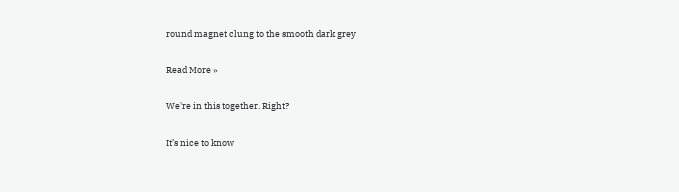round magnet clung to the smooth dark grey

Read More »

We're in this together. Right?

It’s nice to know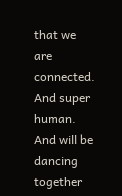that we are connected. And super human. And will be dancing together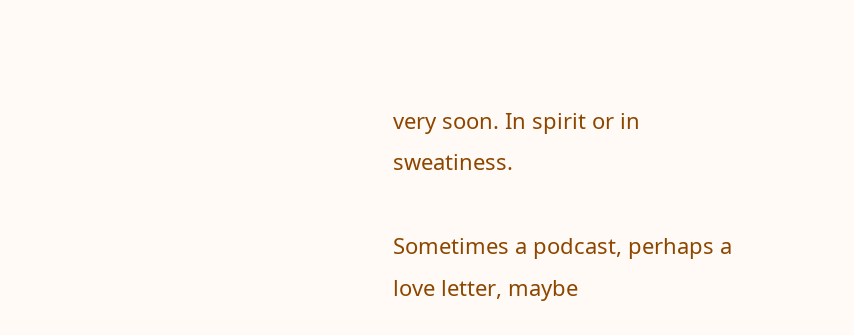very soon. In spirit or in sweatiness.

Sometimes a podcast, perhaps a love letter, maybe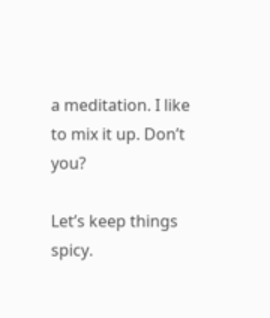a meditation. I like to mix it up. Don’t you?

Let’s keep things spicy.